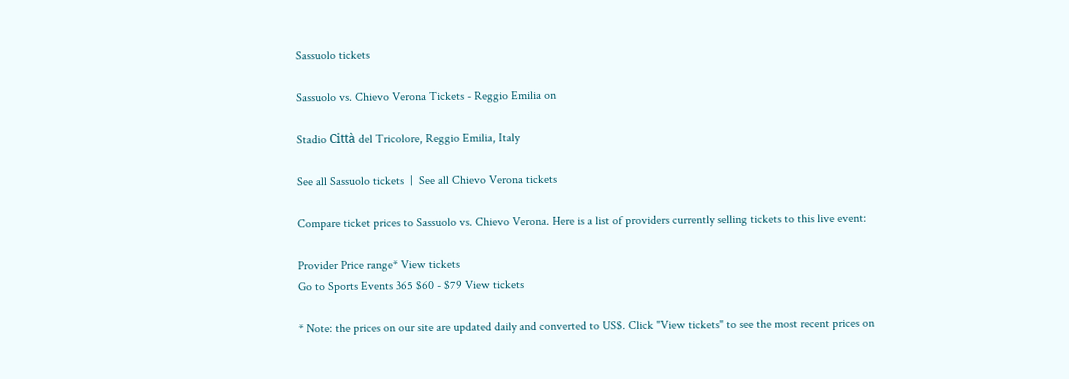Sassuolo tickets

Sassuolo vs. Chievo Verona Tickets - Reggio Emilia on

Stadio Città del Tricolore, Reggio Emilia, Italy

See all Sassuolo tickets  |  See all Chievo Verona tickets

Compare ticket prices to Sassuolo vs. Chievo Verona. Here is a list of providers currently selling tickets to this live event:

Provider Price range* View tickets
Go to Sports Events 365 $60 - $79 View tickets

* Note: the prices on our site are updated daily and converted to US$. Click "View tickets" to see the most recent prices on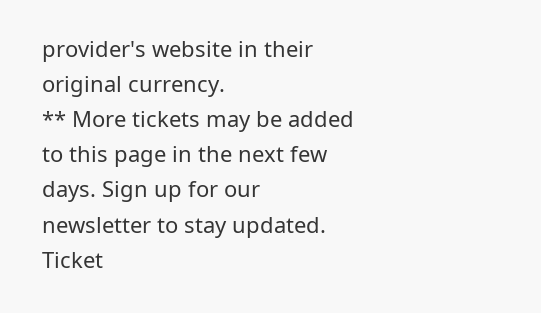provider's website in their original currency.
** More tickets may be added to this page in the next few days. Sign up for our newsletter to stay updated.
Ticket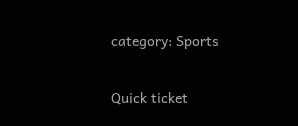category: Sports

Quick ticket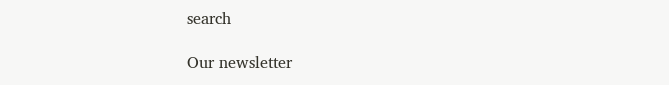search

Our newsletter